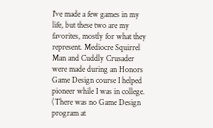I've made a few games in my life, but these two are my favorites, mostly for what they represent. Mediocre Squirrel Man and Cuddly Crusader were made during an Honors Game Design course I helped pioneer while I was in college. (There was no Game Design program at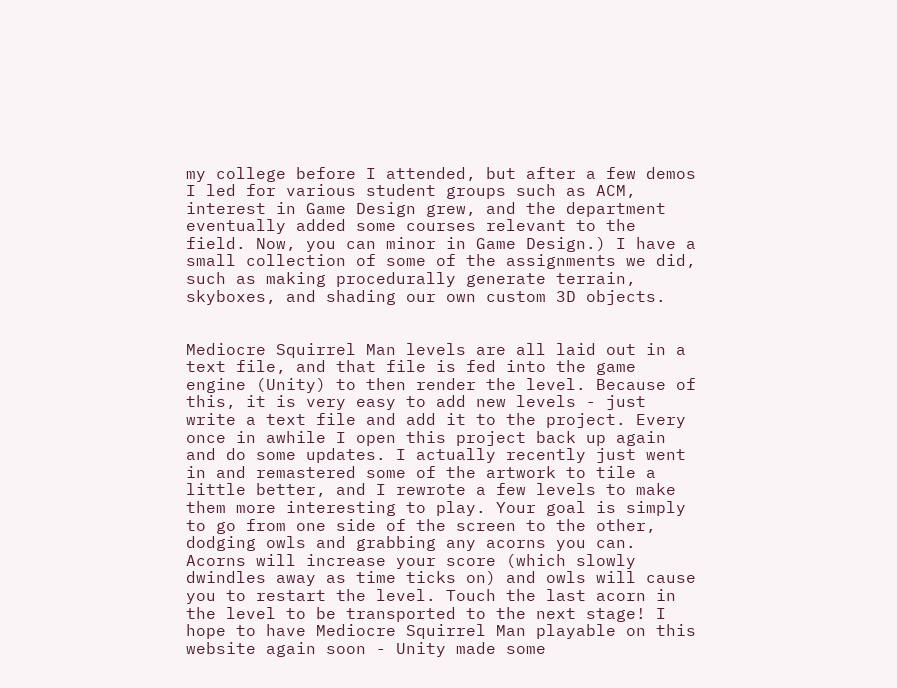my college before I attended, but after a few demos I led for various student groups such as ACM, interest in Game Design grew, and the department eventually added some courses relevant to the field. Now, you can minor in Game Design.) I have a small collection of some of the assignments we did, such as making procedurally generate terrain, skyboxes, and shading our own custom 3D objects.


Mediocre Squirrel Man levels are all laid out in a text file, and that file is fed into the game engine (Unity) to then render the level. Because of this, it is very easy to add new levels - just write a text file and add it to the project. Every once in awhile I open this project back up again and do some updates. I actually recently just went in and remastered some of the artwork to tile a little better, and I rewrote a few levels to make them more interesting to play. Your goal is simply to go from one side of the screen to the other, dodging owls and grabbing any acorns you can. Acorns will increase your score (which slowly dwindles away as time ticks on) and owls will cause you to restart the level. Touch the last acorn in the level to be transported to the next stage! I hope to have Mediocre Squirrel Man playable on this website again soon - Unity made some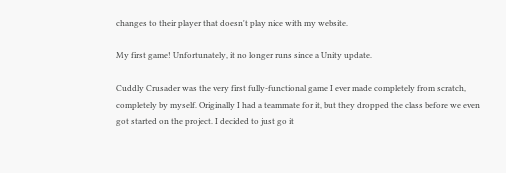changes to their player that doesn't play nice with my website.

My first game! Unfortunately, it no longer runs since a Unity update.

Cuddly Crusader was the very first fully-functional game I ever made completely from scratch, completely by myself. Originally I had a teammate for it, but they dropped the class before we even got started on the project. I decided to just go it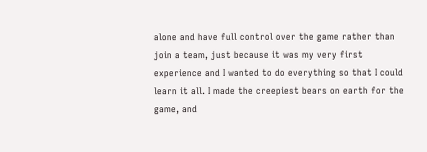alone and have full control over the game rather than join a team, just because it was my very first experience and I wanted to do everything so that I could learn it all. I made the creepiest bears on earth for the game, and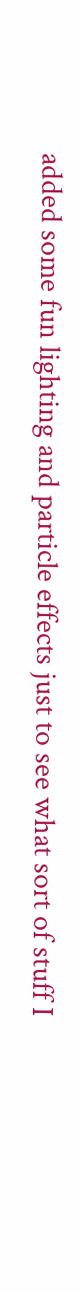added some fun lighting and particle effects just to see what sort of stuff I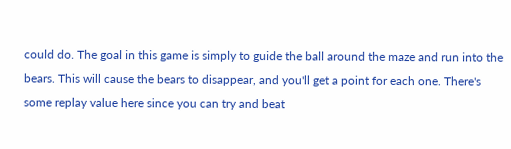could do. The goal in this game is simply to guide the ball around the maze and run into the bears. This will cause the bears to disappear, and you'll get a point for each one. There's some replay value here since you can try and beat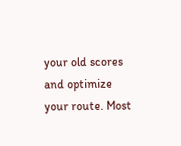your old scores and optimize your route. Most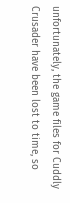unfortunately, the game files for Cuddly Crusader have been lost to time, so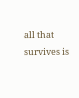all that survives is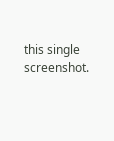this single screenshot.